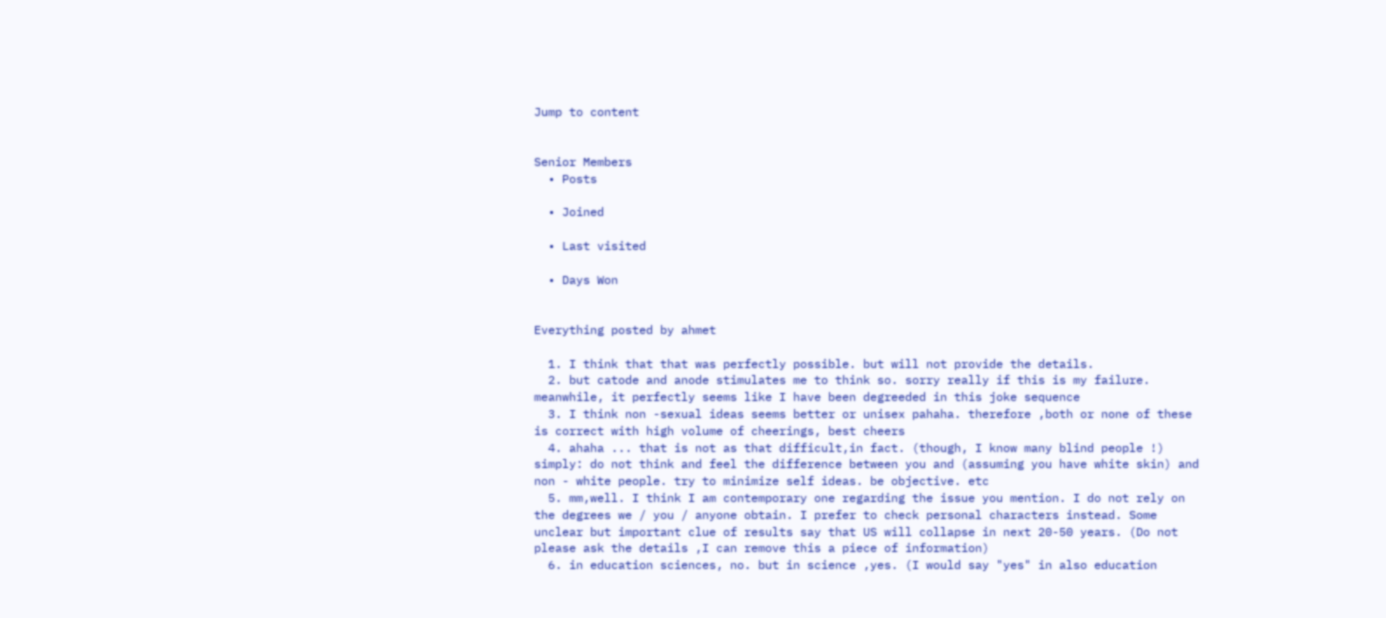Jump to content


Senior Members
  • Posts

  • Joined

  • Last visited

  • Days Won


Everything posted by ahmet

  1. I think that that was perfectly possible. but will not provide the details.
  2. but catode and anode stimulates me to think so. sorry really if this is my failure. meanwhile, it perfectly seems like I have been degreeded in this joke sequence
  3. I think non -sexual ideas seems better or unisex pahaha. therefore ,both or none of these is correct with high volume of cheerings, best cheers
  4. ahaha ... that is not as that difficult,in fact. (though, I know many blind people !) simply: do not think and feel the difference between you and (assuming you have white skin) and non - white people. try to minimize self ideas. be objective. etc
  5. mm,well. I think I am contemporary one regarding the issue you mention. I do not rely on the degrees we / you / anyone obtain. I prefer to check personal characters instead. Some unclear but important clue of results say that US will collapse in next 20-50 years. (Do not please ask the details ,I can remove this a piece of information)
  6. in education sciences, no. but in science ,yes. (I would say "yes" in also education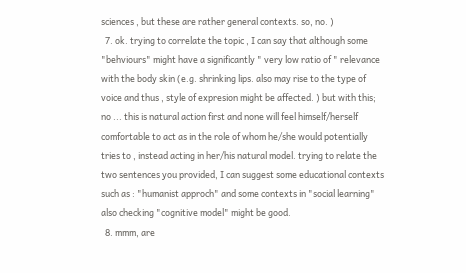sciences , but these are rather general contexts. so, no. )
  7. ok. trying to correlate the topic , I can say that although some "behviours" might have a significantly " very low ratio of " relevance with the body skin (e.g. shrinking lips. also may rise to the type of voice and thus , style of expresion might be affected. ) but with this; no ... this is natural action first and none will feel himself/herself comfortable to act as in the role of whom he/she would potentially tries to , instead acting in her/his natural model. trying to relate the two sentences you provided, I can suggest some educational contexts such as : "humanist approch" and some contexts in "social learning" also checking "cognitive model" might be good.
  8. mmm, are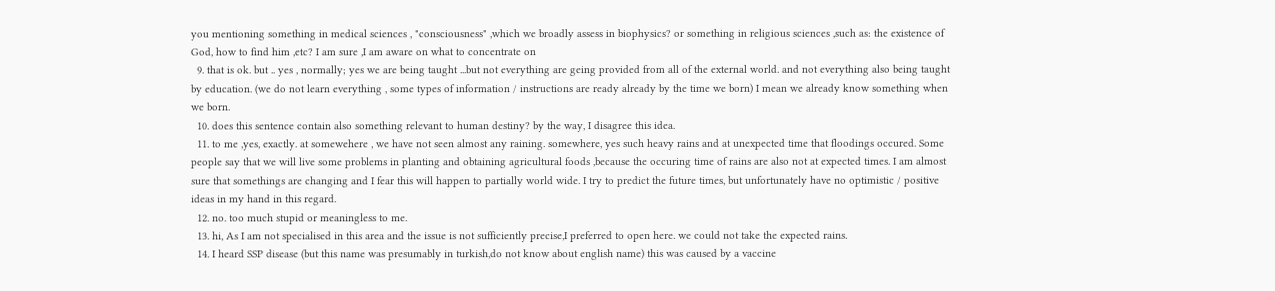you mentioning something in medical sciences , "consciousness" ,which we broadly assess in biophysics? or something in religious sciences ,such as: the existence of God, how to find him ,etc? I am sure ,I am aware on what to concentrate on
  9. that is ok. but .. yes , normally; yes we are being taught ...but not everything are geing provided from all of the external world. and not everything also being taught by education. (we do not learn everything , some types of information / instructions are ready already by the time we born) I mean we already know something when we born.
  10. does this sentence contain also something relevant to human destiny? by the way, I disagree this idea.
  11. to me ,yes, exactly. at somewehere , we have not seen almost any raining. somewhere, yes such heavy rains and at unexpected time that floodings occured. Some people say that we will live some problems in planting and obtaining agricultural foods ,because the occuring time of rains are also not at expected times. I am almost sure that somethings are changing and I fear this will happen to partially world wide. I try to predict the future times, but unfortunately have no optimistic / positive ideas in my hand in this regard.
  12. no. too much stupid or meaningless to me.
  13. hi, As I am not specialised in this area and the issue is not sufficiently precise,I preferred to open here. we could not take the expected rains.
  14. I heard SSP disease (but this name was presumably in turkish,do not know about english name) this was caused by a vaccine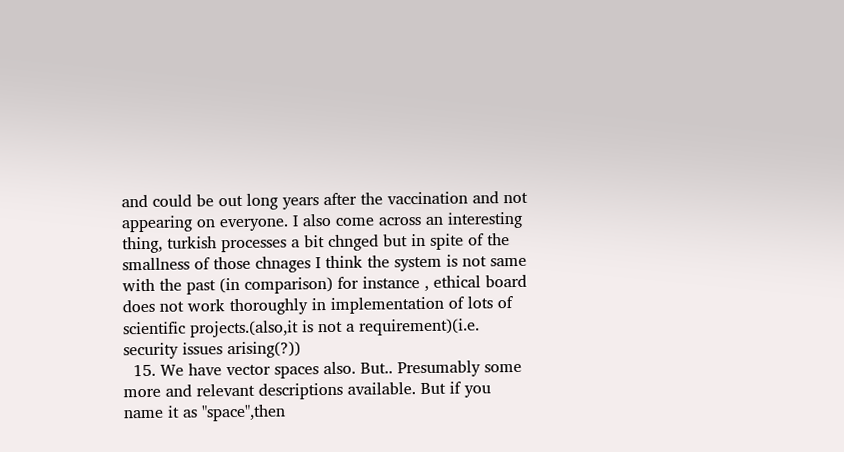and could be out long years after the vaccination and not appearing on everyone. I also come across an interesting thing, turkish processes a bit chnged but in spite of the smallness of those chnages I think the system is not same with the past (in comparison) for instance , ethical board does not work thoroughly in implementation of lots of scientific projects.(also,it is not a requirement)(i.e. security issues arising(?))
  15. We have vector spaces also. But.. Presumably some more and relevant descriptions available. But if you name it as "space",then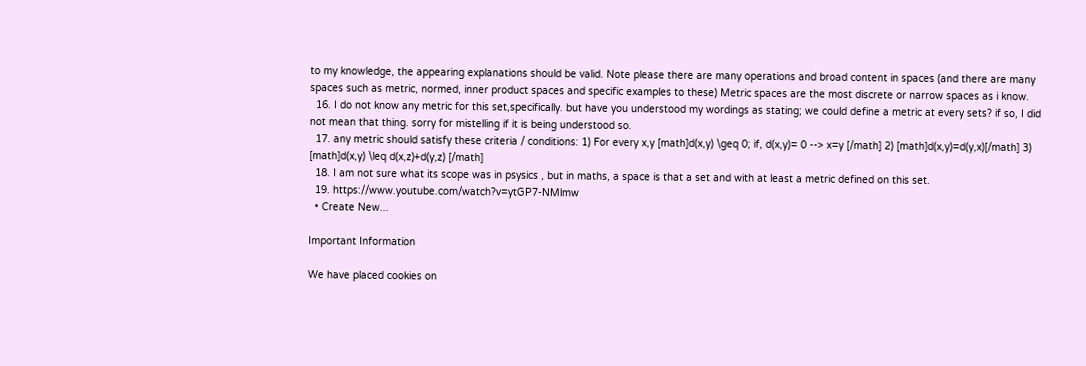to my knowledge, the appearing explanations should be valid. Note please there are many operations and broad content in spaces (and there are many spaces such as metric, normed, inner product spaces and specific examples to these) Metric spaces are the most discrete or narrow spaces as i know.
  16. I do not know any metric for this set,specifically. but have you understood my wordings as stating; we could define a metric at every sets? if so, I did not mean that thing. sorry for mistelling if it is being understood so.
  17. any metric should satisfy these criteria / conditions: 1) For every x,y [math]d(x,y) \geq 0; if, d(x,y)= 0 --> x=y [/math] 2) [math]d(x,y)=d(y,x)[/math] 3) [math]d(x,y) \leq d(x,z)+d(y,z) [/math]
  18. I am not sure what its scope was in psysics , but in maths, a space is that a set and with at least a metric defined on this set.
  19. https://www.youtube.com/watch?v=ytGP7-NMlmw
  • Create New...

Important Information

We have placed cookies on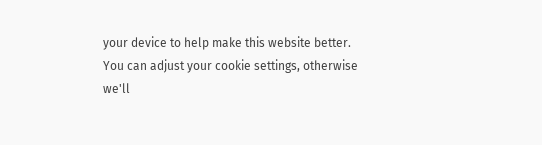your device to help make this website better. You can adjust your cookie settings, otherwise we'll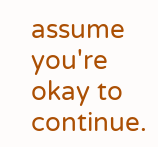assume you're okay to continue.